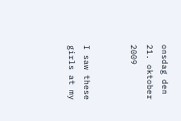onsdag den 21. oktober 2009


I saw these girls at my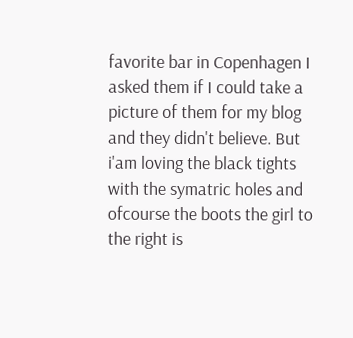favorite bar in Copenhagen I asked them if I could take a picture of them for my blog and they didn't believe. But i'am loving the black tights with the symatric holes and ofcourse the boots the girl to the right is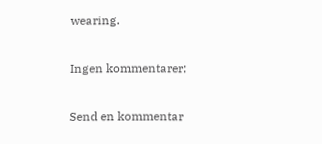wearing.

Ingen kommentarer:

Send en kommentar